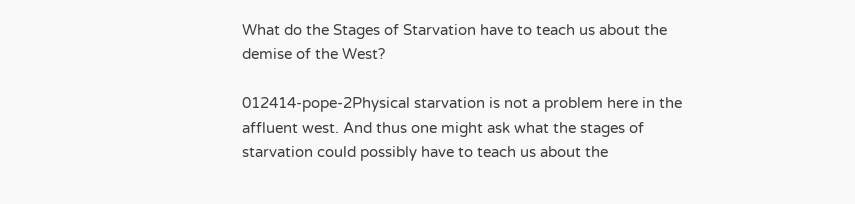What do the Stages of Starvation have to teach us about the demise of the West?

012414-pope-2Physical starvation is not a problem here in the affluent west. And thus one might ask what the stages of starvation could possibly have to teach us about the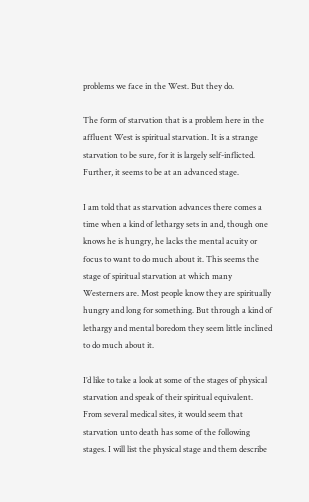problems we face in the West. But they do.

The form of starvation that is a problem here in the affluent West is spiritual starvation. It is a strange starvation to be sure, for it is largely self-inflicted. Further, it seems to be at an advanced stage.

I am told that as starvation advances there comes a time when a kind of lethargy sets in and, though one knows he is hungry, he lacks the mental acuity or focus to want to do much about it. This seems the stage of spiritual starvation at which many Westerners are. Most people know they are spiritually hungry and long for something. But through a kind of lethargy and mental boredom they seem little inclined to do much about it.

I’d like to take a look at some of the stages of physical starvation and speak of their spiritual equivalent. From several medical sites, it would seem that starvation unto death has some of the following stages. I will list the physical stage and them describe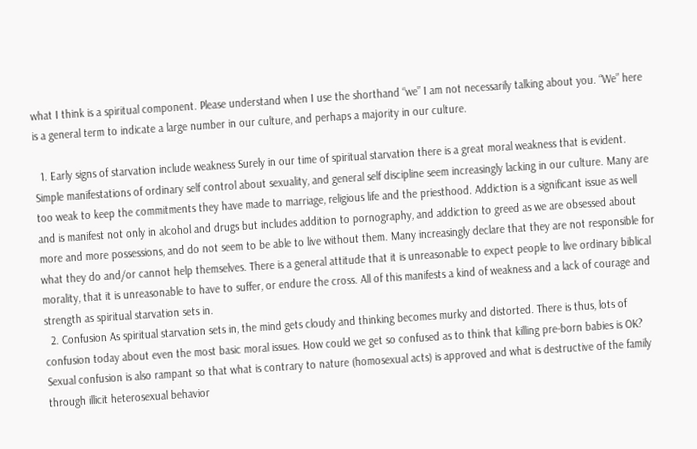what I think is a spiritual component. Please understand when I use the shorthand “we” I am not necessarily talking about you. “We” here is a general term to indicate a large number in our culture, and perhaps a majority in our culture.

  1. Early signs of starvation include weakness Surely in our time of spiritual starvation there is a great moral weakness that is evident. Simple manifestations of ordinary self control about sexuality, and general self discipline seem increasingly lacking in our culture. Many are too weak to keep the commitments they have made to marriage, religious life and the priesthood. Addiction is a significant issue as well and is manifest not only in alcohol and drugs but includes addition to pornography, and addiction to greed as we are obsessed about more and more possessions, and do not seem to be able to live without them. Many increasingly declare that they are not responsible for what they do and/or cannot help themselves. There is a general attitude that it is unreasonable to expect people to live ordinary biblical morality, that it is unreasonable to have to suffer, or endure the cross. All of this manifests a kind of weakness and a lack of courage and strength as spiritual starvation sets in.
  2. Confusion As spiritual starvation sets in, the mind gets cloudy and thinking becomes murky and distorted. There is thus, lots of confusion today about even the most basic moral issues. How could we get so confused as to think that killing pre-born babies is OK? Sexual confusion is also rampant so that what is contrary to nature (homosexual acts) is approved and what is destructive of the family through illicit heterosexual behavior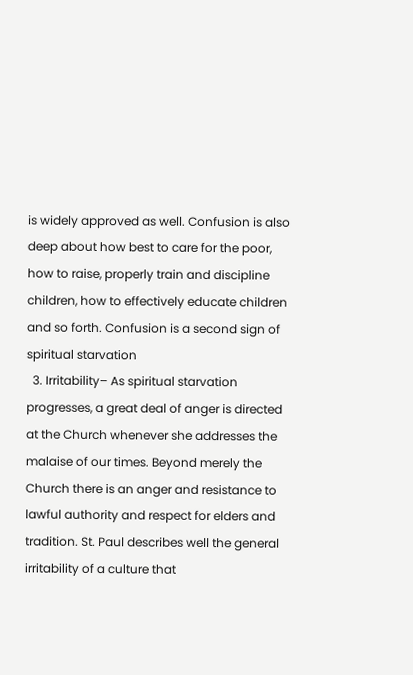is widely approved as well. Confusion is also deep about how best to care for the poor, how to raise, properly train and discipline children, how to effectively educate children and so forth. Confusion is a second sign of spiritual starvation
  3. Irritability– As spiritual starvation progresses, a great deal of anger is directed at the Church whenever she addresses the malaise of our times. Beyond merely the Church there is an anger and resistance to lawful authority and respect for elders and tradition. St. Paul describes well the general irritability of a culture that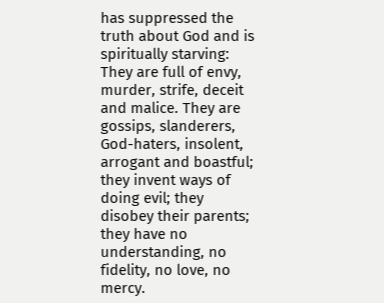has suppressed the truth about God and is spiritually starving: They are full of envy, murder, strife, deceit and malice. They are gossips, slanderers, God-haters, insolent, arrogant and boastful; they invent ways of doing evil; they disobey their parents; they have no understanding, no fidelity, no love, no mercy.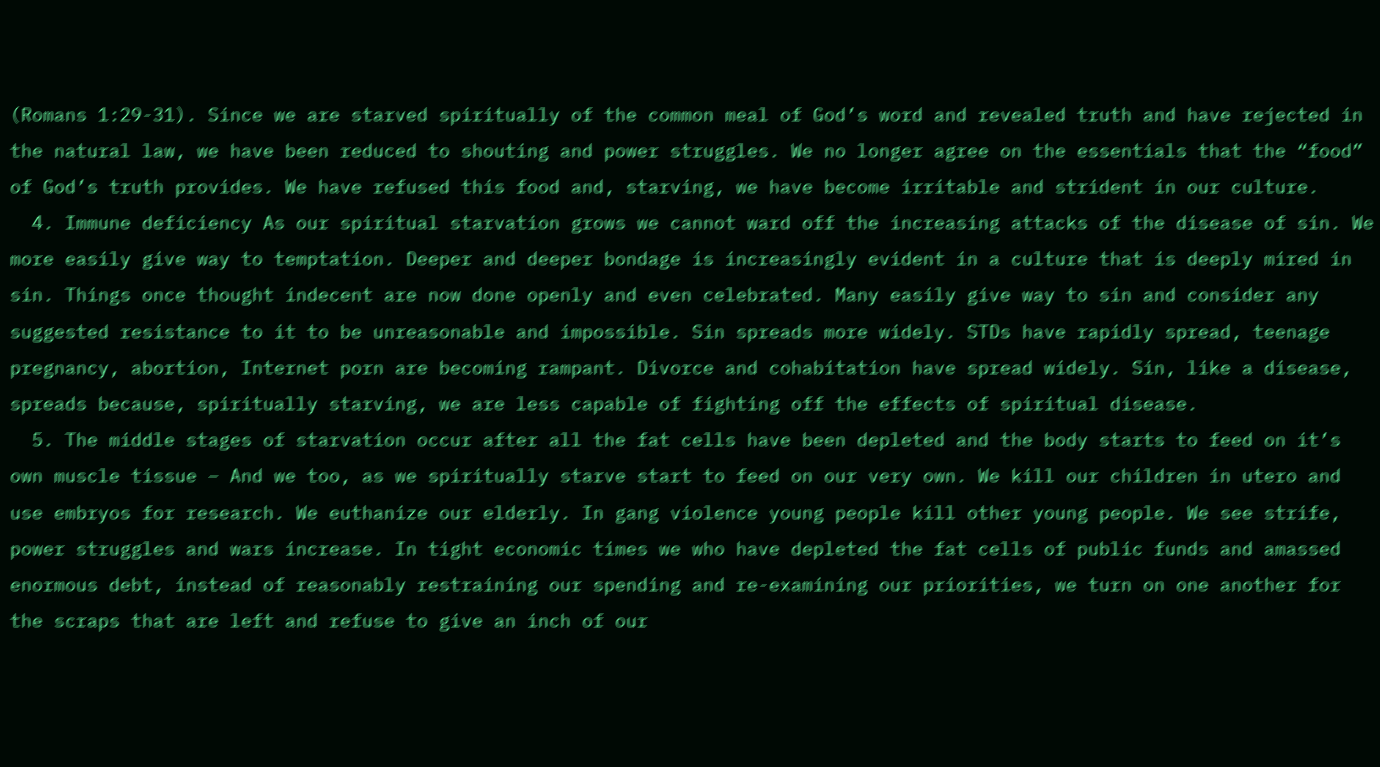(Romans 1:29-31). Since we are starved spiritually of the common meal of God’s word and revealed truth and have rejected in the natural law, we have been reduced to shouting and power struggles. We no longer agree on the essentials that the “food” of God’s truth provides. We have refused this food and, starving, we have become irritable and strident in our culture.
  4. Immune deficiency As our spiritual starvation grows we cannot ward off the increasing attacks of the disease of sin. We more easily give way to temptation. Deeper and deeper bondage is increasingly evident in a culture that is deeply mired in sin. Things once thought indecent are now done openly and even celebrated. Many easily give way to sin and consider any suggested resistance to it to be unreasonable and impossible. Sin spreads more widely. STDs have rapidly spread, teenage pregnancy, abortion, Internet porn are becoming rampant. Divorce and cohabitation have spread widely. Sin, like a disease, spreads because, spiritually starving, we are less capable of fighting off the effects of spiritual disease.
  5. The middle stages of starvation occur after all the fat cells have been depleted and the body starts to feed on it’s own muscle tissue – And we too, as we spiritually starve start to feed on our very own. We kill our children in utero and use embryos for research. We euthanize our elderly. In gang violence young people kill other young people. We see strife, power struggles and wars increase. In tight economic times we who have depleted the fat cells of public funds and amassed enormous debt, instead of reasonably restraining our spending and re-examining our priorities, we turn on one another for the scraps that are left and refuse to give an inch of our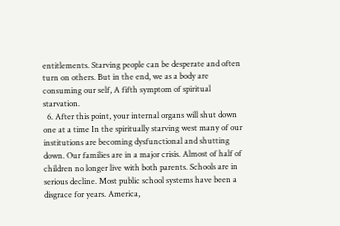entitlements. Starving people can be desperate and often turn on others. But in the end, we as a body are consuming our self, A fifth symptom of spiritual starvation.
  6. After this point, your internal organs will shut down one at a time In the spiritually starving west many of our institutions are becoming dysfunctional and shutting down. Our families are in a major crisis. Almost of half of children no longer live with both parents. Schools are in serious decline. Most public school systems have been a disgrace for years. America,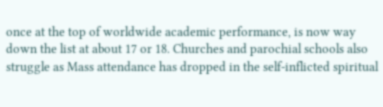once at the top of worldwide academic performance, is now way down the list at about 17 or 18. Churches and parochial schools also struggle as Mass attendance has dropped in the self-inflicted spiritual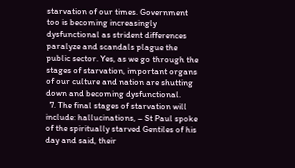starvation of our times. Government too is becoming increasingly dysfunctional as strident differences paralyze and scandals plague the public sector. Yes, as we go through the stages of starvation, important organs of our culture and nation are shutting down and becoming dysfunctional.
  7. The final stages of starvation will include: hallucinations, – St Paul spoke of the spiritually starved Gentiles of his day and said, their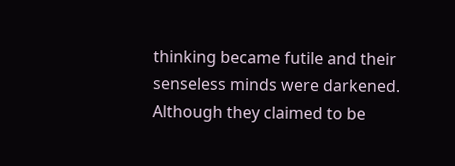thinking became futile and their senseless minds were darkened. Although they claimed to be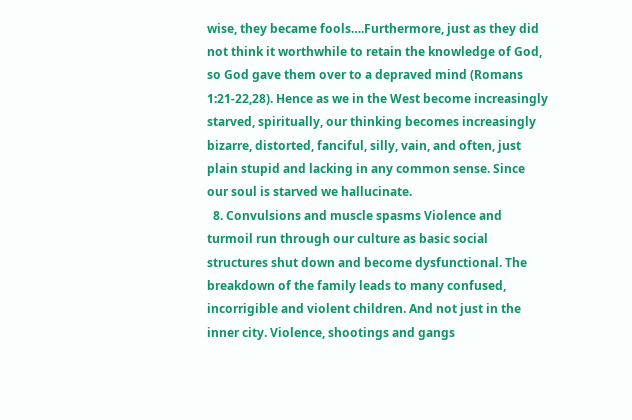wise, they became fools….Furthermore, just as they did not think it worthwhile to retain the knowledge of God, so God gave them over to a depraved mind (Romans 1:21-22,28). Hence as we in the West become increasingly starved, spiritually, our thinking becomes increasingly bizarre, distorted, fanciful, silly, vain, and often, just plain stupid and lacking in any common sense. Since our soul is starved we hallucinate.
  8. Convulsions and muscle spasms Violence and turmoil run through our culture as basic social structures shut down and become dysfunctional. The breakdown of the family leads to many confused, incorrigible and violent children. And not just in the inner city. Violence, shootings and gangs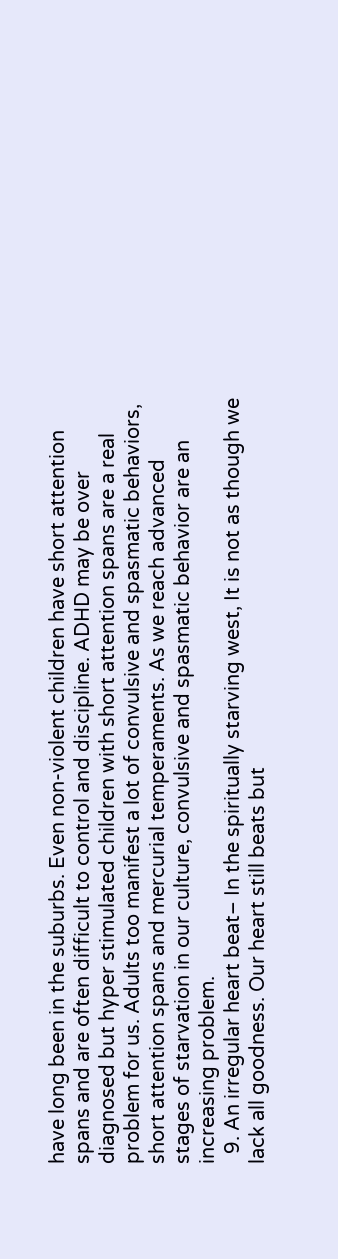have long been in the suburbs. Even non-violent children have short attention spans and are often difficult to control and discipline. ADHD may be over diagnosed but hyper stimulated children with short attention spans are a real problem for us. Adults too manifest a lot of convulsive and spasmatic behaviors, short attention spans and mercurial temperaments. As we reach advanced stages of starvation in our culture, convulsive and spasmatic behavior are an increasing problem.
  9. An irregular heart beat– In the spiritually starving west, It is not as though we lack all goodness. Our heart still beats but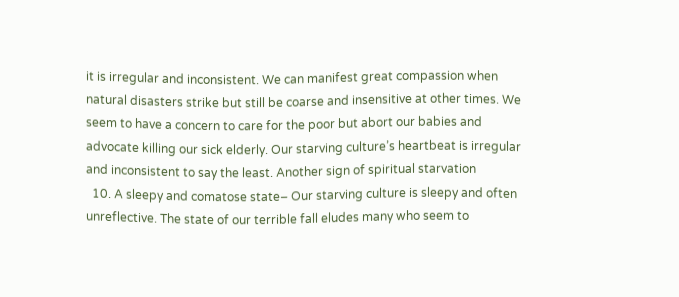it is irregular and inconsistent. We can manifest great compassion when natural disasters strike but still be coarse and insensitive at other times. We seem to have a concern to care for the poor but abort our babies and advocate killing our sick elderly. Our starving culture’s heartbeat is irregular and inconsistent to say the least. Another sign of spiritual starvation
  10. A sleepy and comatose state– Our starving culture is sleepy and often unreflective. The state of our terrible fall eludes many who seem to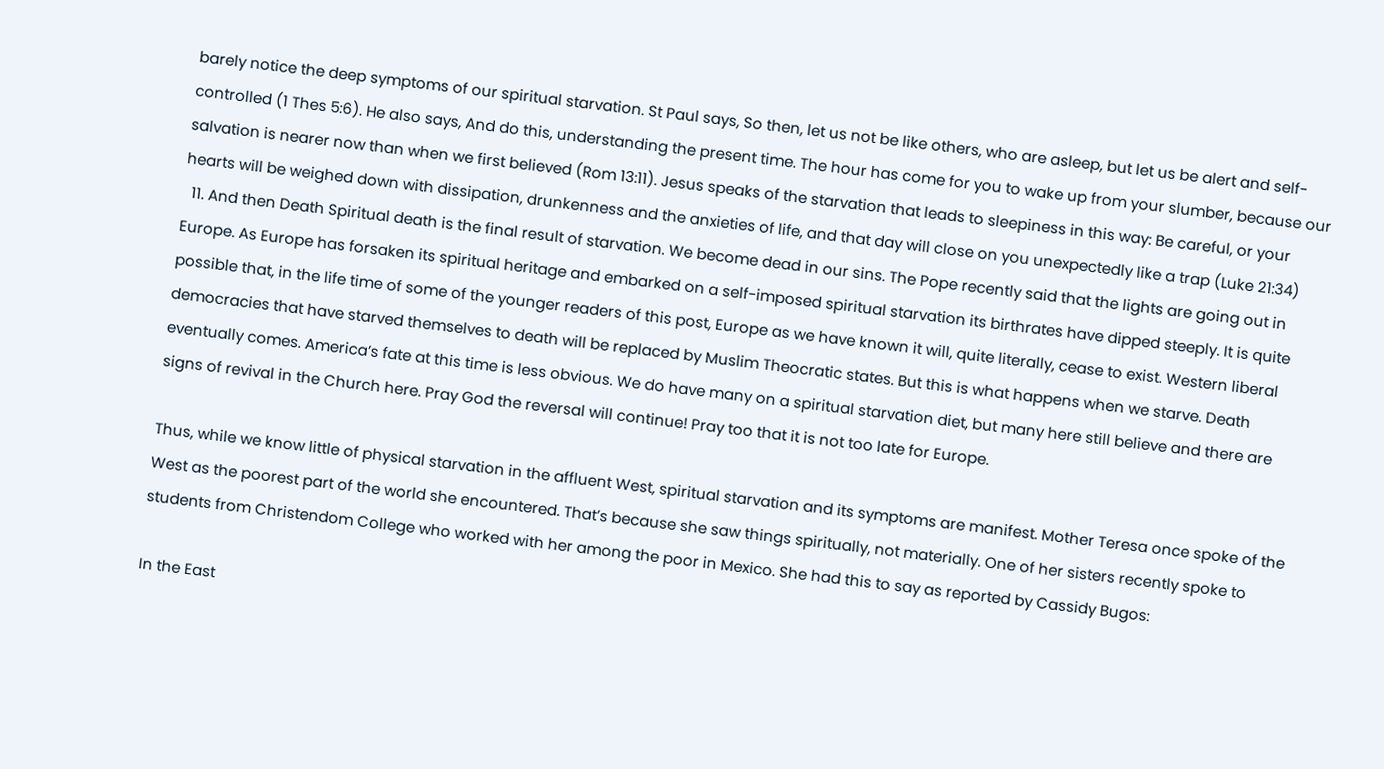barely notice the deep symptoms of our spiritual starvation. St Paul says, So then, let us not be like others, who are asleep, but let us be alert and self-controlled (1 Thes 5:6). He also says, And do this, understanding the present time. The hour has come for you to wake up from your slumber, because our salvation is nearer now than when we first believed (Rom 13:11). Jesus speaks of the starvation that leads to sleepiness in this way: Be careful, or your hearts will be weighed down with dissipation, drunkenness and the anxieties of life, and that day will close on you unexpectedly like a trap (Luke 21:34)
  11. And then Death Spiritual death is the final result of starvation. We become dead in our sins. The Pope recently said that the lights are going out in Europe. As Europe has forsaken its spiritual heritage and embarked on a self-imposed spiritual starvation its birthrates have dipped steeply. It is quite possible that, in the life time of some of the younger readers of this post, Europe as we have known it will, quite literally, cease to exist. Western liberal democracies that have starved themselves to death will be replaced by Muslim Theocratic states. But this is what happens when we starve. Death eventually comes. America’s fate at this time is less obvious. We do have many on a spiritual starvation diet, but many here still believe and there are signs of revival in the Church here. Pray God the reversal will continue! Pray too that it is not too late for Europe.

Thus, while we know little of physical starvation in the affluent West, spiritual starvation and its symptoms are manifest. Mother Teresa once spoke of the West as the poorest part of the world she encountered. That’s because she saw things spiritually, not materially. One of her sisters recently spoke to students from Christendom College who worked with her among the poor in Mexico. She had this to say as reported by Cassidy Bugos:

In the East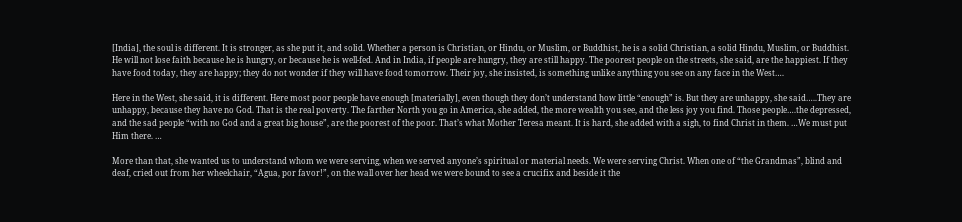[India], the soul is different. It is stronger, as she put it, and solid. Whether a person is Christian, or Hindu, or Muslim, or Buddhist, he is a solid Christian, a solid Hindu, Muslim, or Buddhist. He will not lose faith because he is hungry, or because he is well-fed. And in India, if people are hungry, they are still happy. The poorest people on the streets, she said, are the happiest. If they have food today, they are happy; they do not wonder if they will have food tomorrow. Their joy, she insisted, is something unlike anything you see on any face in the West….

Here in the West, she said, it is different. Here most poor people have enough [materially], even though they don’t understand how little “enough” is. But they are unhappy, she said…..They are unhappy, because they have no God. That is the real poverty. The farther North you go in America, she added, the more wealth you see, and the less joy you find. Those people….the depressed, and the sad people “with no God and a great big house”, are the poorest of the poor. That’s what Mother Teresa meant. It is hard, she added with a sigh, to find Christ in them. …We must put Him there. …

More than that, she wanted us to understand whom we were serving, when we served anyone’s spiritual or material needs. We were serving Christ. When one of “the Grandmas”, blind and deaf, cried out from her wheelchair, “Agua, por favor!”, on the wall over her head we were bound to see a crucifix and beside it the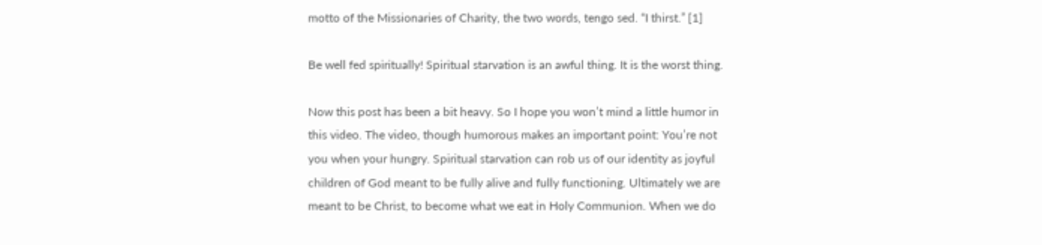motto of the Missionaries of Charity, the two words, tengo sed. “I thirst.” [1]

Be well fed spiritually! Spiritual starvation is an awful thing. It is the worst thing.

Now this post has been a bit heavy. So I hope you won’t mind a little humor in this video. The video, though humorous makes an important point: You’re not you when your hungry. Spiritual starvation can rob us of our identity as joyful children of God meant to be fully alive and fully functioning. Ultimately we are meant to be Christ, to become what we eat in Holy Communion. When we do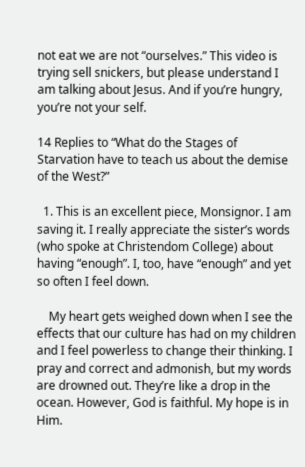not eat we are not “ourselves.” This video is trying sell snickers, but please understand I am talking about Jesus. And if you’re hungry, you’re not your self.

14 Replies to “What do the Stages of Starvation have to teach us about the demise of the West?”

  1. This is an excellent piece, Monsignor. I am saving it. I really appreciate the sister’s words (who spoke at Christendom College) about having “enough”. I, too, have “enough” and yet so often I feel down.

    My heart gets weighed down when I see the effects that our culture has had on my children and I feel powerless to change their thinking. I pray and correct and admonish, but my words are drowned out. They’re like a drop in the ocean. However, God is faithful. My hope is in Him.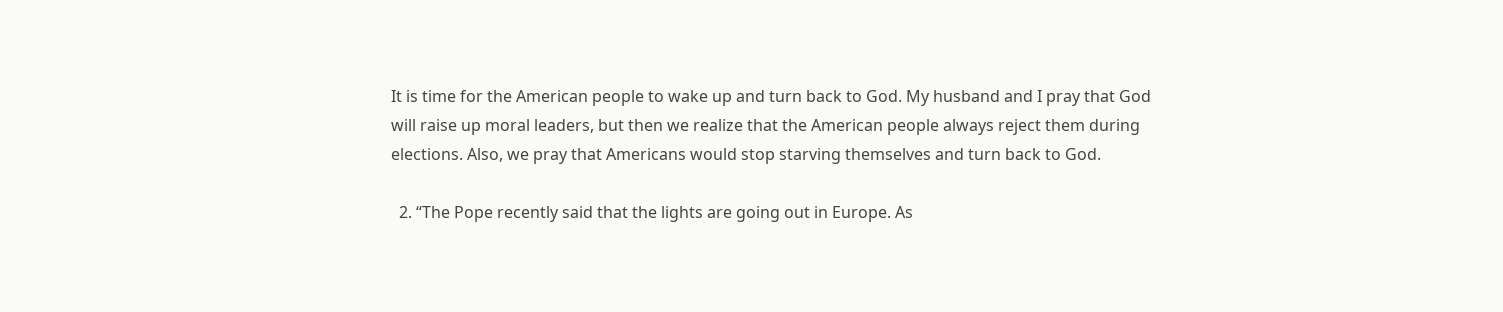It is time for the American people to wake up and turn back to God. My husband and I pray that God will raise up moral leaders, but then we realize that the American people always reject them during elections. Also, we pray that Americans would stop starving themselves and turn back to God.

  2. “The Pope recently said that the lights are going out in Europe. As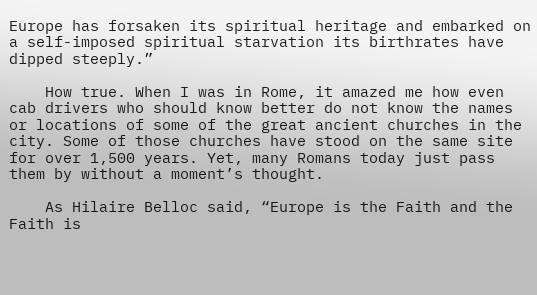Europe has forsaken its spiritual heritage and embarked on a self-imposed spiritual starvation its birthrates have dipped steeply.”

    How true. When I was in Rome, it amazed me how even cab drivers who should know better do not know the names or locations of some of the great ancient churches in the city. Some of those churches have stood on the same site for over 1,500 years. Yet, many Romans today just pass them by without a moment’s thought.

    As Hilaire Belloc said, “Europe is the Faith and the Faith is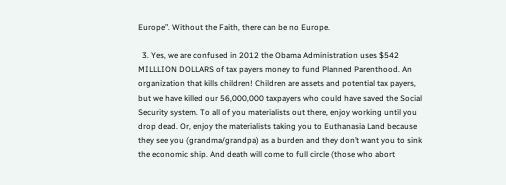Europe”. Without the Faith, there can be no Europe.

  3. Yes, we are confused in 2012 the Obama Administration uses $542 MILLLION DOLLARS of tax payers money to fund Planned Parenthood. An organization that kills children! Children are assets and potential tax payers, but we have killed our 56,000,000 taxpayers who could have saved the Social Security system. To all of you materialists out there, enjoy working until you drop dead. Or, enjoy the materialists taking you to Euthanasia Land because they see you (grandma/grandpa) as a burden and they don’t want you to sink the economic ship. And death will come to full circle (those who abort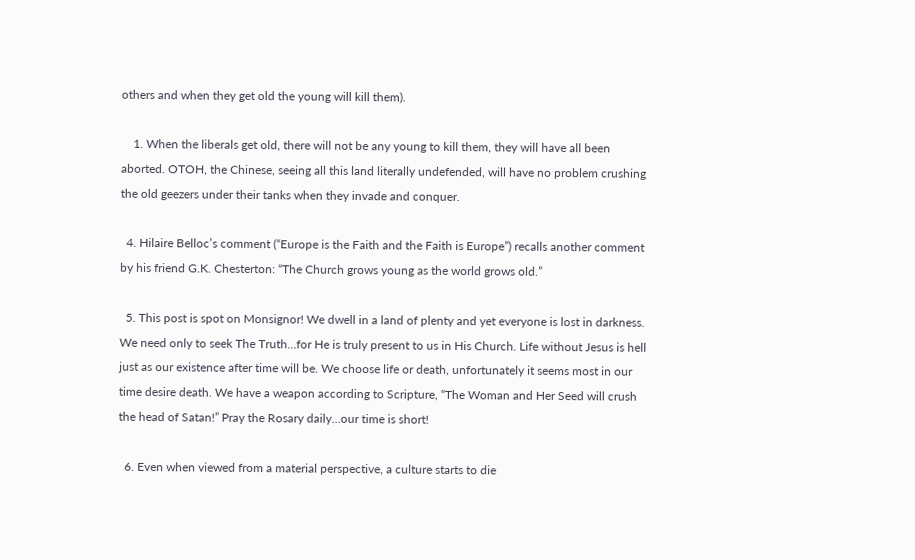others and when they get old the young will kill them).

    1. When the liberals get old, there will not be any young to kill them, they will have all been aborted. OTOH, the Chinese, seeing all this land literally undefended, will have no problem crushing the old geezers under their tanks when they invade and conquer.

  4. Hilaire Belloc’s comment (“Europe is the Faith and the Faith is Europe”) recalls another comment by his friend G.K. Chesterton: “The Church grows young as the world grows old.”

  5. This post is spot on Monsignor! We dwell in a land of plenty and yet everyone is lost in darkness. We need only to seek The Truth…for He is truly present to us in His Church. Life without Jesus is hell just as our existence after time will be. We choose life or death, unfortunately it seems most in our time desire death. We have a weapon according to Scripture, “The Woman and Her Seed will crush the head of Satan!” Pray the Rosary daily…our time is short!

  6. Even when viewed from a material perspective, a culture starts to die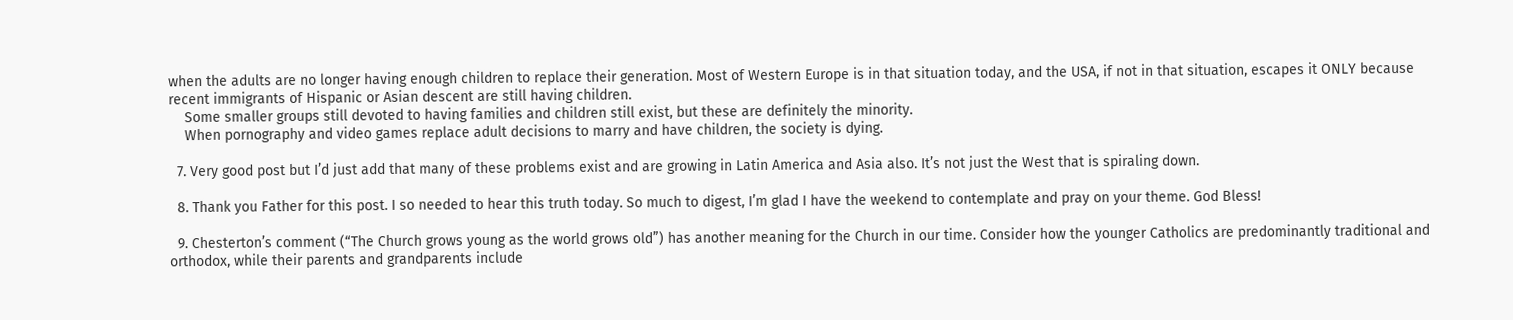when the adults are no longer having enough children to replace their generation. Most of Western Europe is in that situation today, and the USA, if not in that situation, escapes it ONLY because recent immigrants of Hispanic or Asian descent are still having children.
    Some smaller groups still devoted to having families and children still exist, but these are definitely the minority.
    When pornography and video games replace adult decisions to marry and have children, the society is dying.

  7. Very good post but I’d just add that many of these problems exist and are growing in Latin America and Asia also. It’s not just the West that is spiraling down.

  8. Thank you Father for this post. I so needed to hear this truth today. So much to digest, I’m glad I have the weekend to contemplate and pray on your theme. God Bless!

  9. Chesterton’s comment (“The Church grows young as the world grows old”) has another meaning for the Church in our time. Consider how the younger Catholics are predominantly traditional and orthodox, while their parents and grandparents include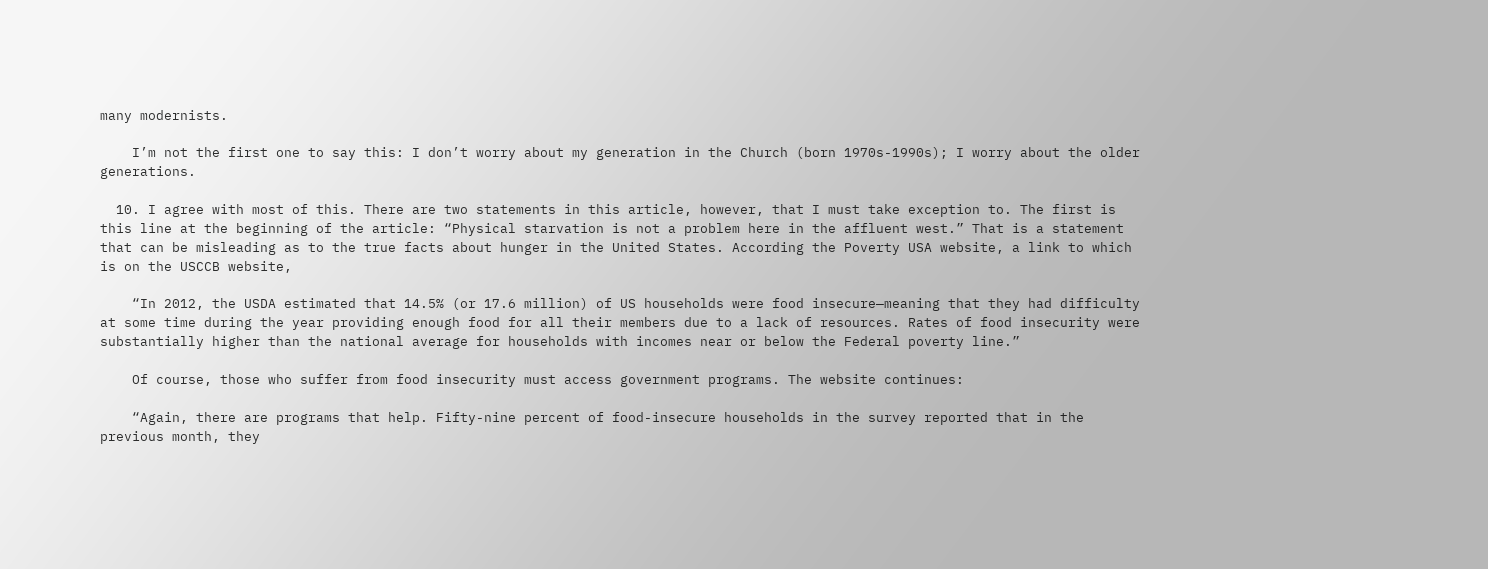many modernists.

    I’m not the first one to say this: I don’t worry about my generation in the Church (born 1970s-1990s); I worry about the older generations.

  10. I agree with most of this. There are two statements in this article, however, that I must take exception to. The first is this line at the beginning of the article: “Physical starvation is not a problem here in the affluent west.” That is a statement that can be misleading as to the true facts about hunger in the United States. According the Poverty USA website, a link to which is on the USCCB website,

    “In 2012, the USDA estimated that 14.5% (or 17.6 million) of US households were food insecure—meaning that they had difficulty at some time during the year providing enough food for all their members due to a lack of resources. Rates of food insecurity were substantially higher than the national average for households with incomes near or below the Federal poverty line.”

    Of course, those who suffer from food insecurity must access government programs. The website continues:

    “Again, there are programs that help. Fifty-nine percent of food-insecure households in the survey reported that in the previous month, they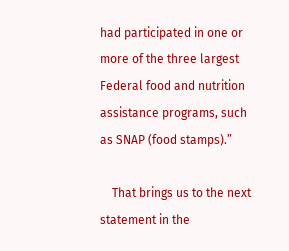had participated in one or more of the three largest Federal food and nutrition assistance programs, such as SNAP (food stamps).”

    That brings us to the next statement in the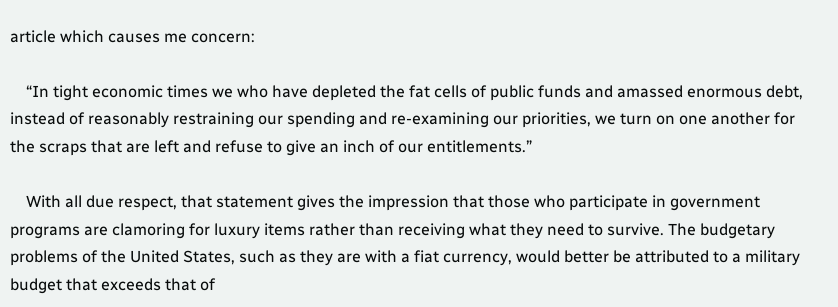article which causes me concern:

    “In tight economic times we who have depleted the fat cells of public funds and amassed enormous debt, instead of reasonably restraining our spending and re-examining our priorities, we turn on one another for the scraps that are left and refuse to give an inch of our entitlements.”

    With all due respect, that statement gives the impression that those who participate in government programs are clamoring for luxury items rather than receiving what they need to survive. The budgetary problems of the United States, such as they are with a fiat currency, would better be attributed to a military budget that exceeds that of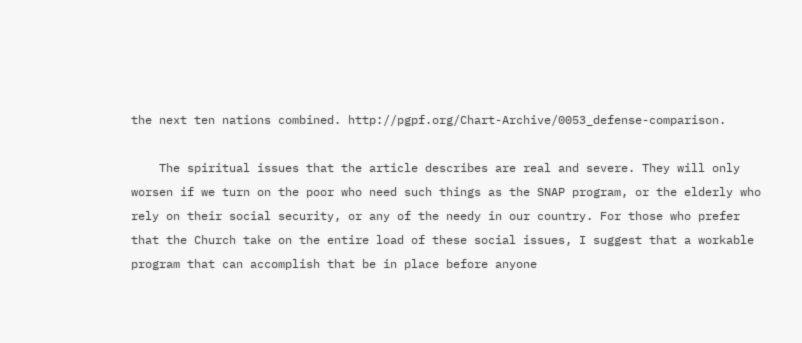the next ten nations combined. http://pgpf.org/Chart-Archive/0053_defense-comparison.

    The spiritual issues that the article describes are real and severe. They will only worsen if we turn on the poor who need such things as the SNAP program, or the elderly who rely on their social security, or any of the needy in our country. For those who prefer that the Church take on the entire load of these social issues, I suggest that a workable program that can accomplish that be in place before anyone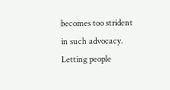becomes too strident in such advocacy. Letting people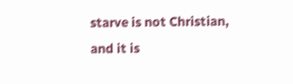starve is not Christian, and it is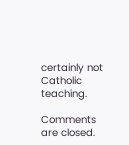certainly not Catholic teaching.

Comments are closed.